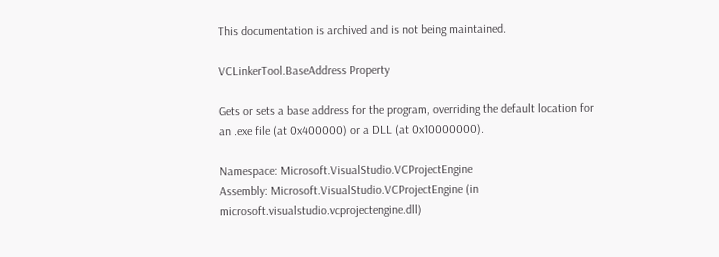This documentation is archived and is not being maintained.

VCLinkerTool.BaseAddress Property

Gets or sets a base address for the program, overriding the default location for an .exe file (at 0x400000) or a DLL (at 0x10000000).

Namespace: Microsoft.VisualStudio.VCProjectEngine
Assembly: Microsoft.VisualStudio.VCProjectEngine (in microsoft.visualstudio.vcprojectengine.dll)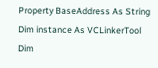Property BaseAddress As String
Dim instance As VCLinkerTool
Dim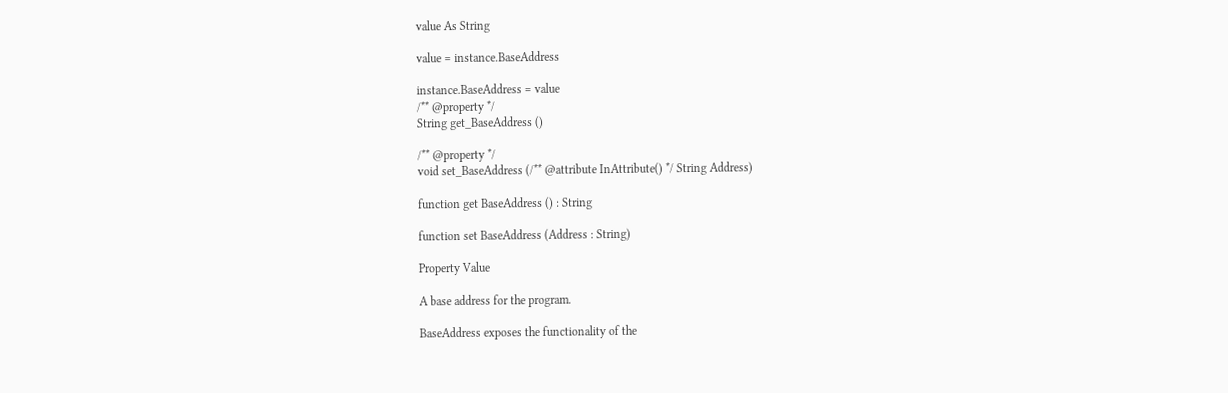value As String

value = instance.BaseAddress

instance.BaseAddress = value
/** @property */
String get_BaseAddress ()

/** @property */
void set_BaseAddress (/** @attribute InAttribute() */ String Address)

function get BaseAddress () : String

function set BaseAddress (Address : String)

Property Value

A base address for the program.

BaseAddress exposes the functionality of the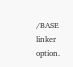/BASE linker option.